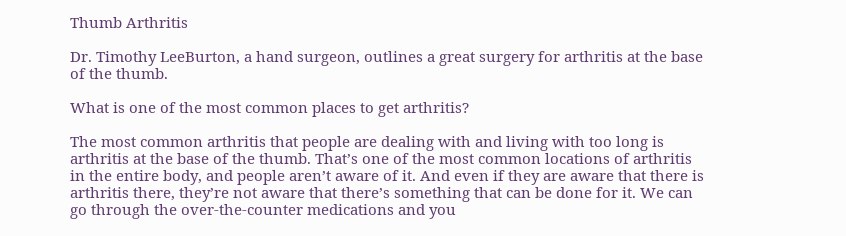Thumb Arthritis

Dr. Timothy LeeBurton, a hand surgeon, outlines a great surgery for arthritis at the base of the thumb.

What is one of the most common places to get arthritis?

The most common arthritis that people are dealing with and living with too long is arthritis at the base of the thumb. That’s one of the most common locations of arthritis in the entire body, and people aren’t aware of it. And even if they are aware that there is arthritis there, they’re not aware that there’s something that can be done for it. We can go through the over-the-counter medications and you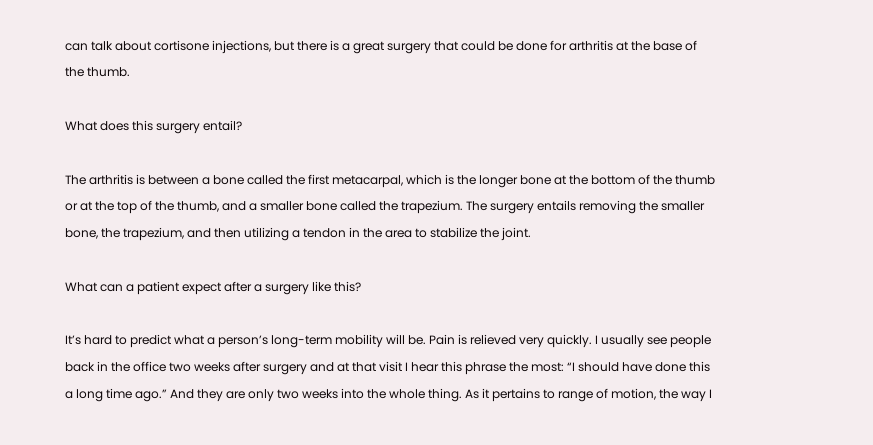can talk about cortisone injections, but there is a great surgery that could be done for arthritis at the base of the thumb.

What does this surgery entail?

The arthritis is between a bone called the first metacarpal, which is the longer bone at the bottom of the thumb or at the top of the thumb, and a smaller bone called the trapezium. The surgery entails removing the smaller bone, the trapezium, and then utilizing a tendon in the area to stabilize the joint.

What can a patient expect after a surgery like this?

It’s hard to predict what a person’s long-term mobility will be. Pain is relieved very quickly. I usually see people back in the office two weeks after surgery and at that visit I hear this phrase the most: “I should have done this a long time ago.” And they are only two weeks into the whole thing. As it pertains to range of motion, the way I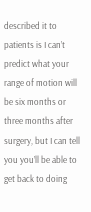described it to patients is I can’t predict what your range of motion will be six months or three months after surgery, but I can tell you you’ll be able to get back to doing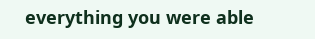everything you were able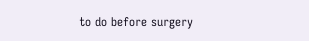to do before surgery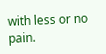with less or no pain.